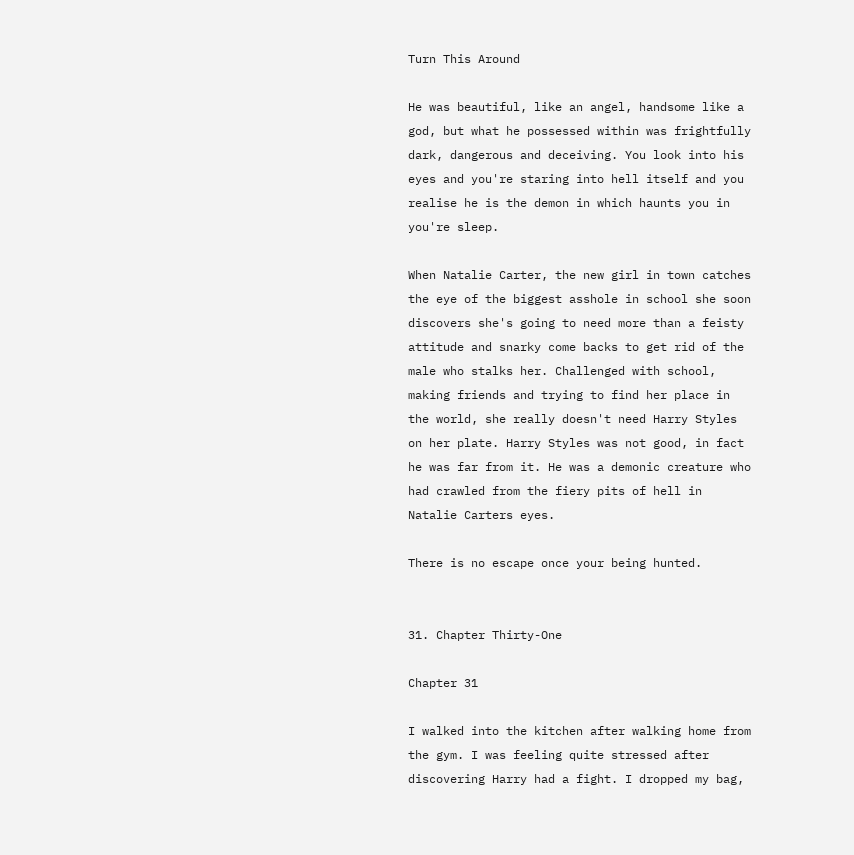Turn This Around

He was beautiful, like an angel, handsome like a god, but what he possessed within was frightfully dark, dangerous and deceiving. You look into his eyes and you're staring into hell itself and you realise he is the demon in which haunts you in you're sleep.

When Natalie Carter, the new girl in town catches the eye of the biggest asshole in school she soon discovers she's going to need more than a feisty attitude and snarky come backs to get rid of the male who stalks her. Challenged with school, making friends and trying to find her place in the world, she really doesn't need Harry Styles on her plate. Harry Styles was not good, in fact he was far from it. He was a demonic creature who had crawled from the fiery pits of hell in Natalie Carters eyes.

There is no escape once your being hunted.


31. Chapter Thirty-One

Chapter 31

I walked into the kitchen after walking home from the gym. I was feeling quite stressed after discovering Harry had a fight. I dropped my bag,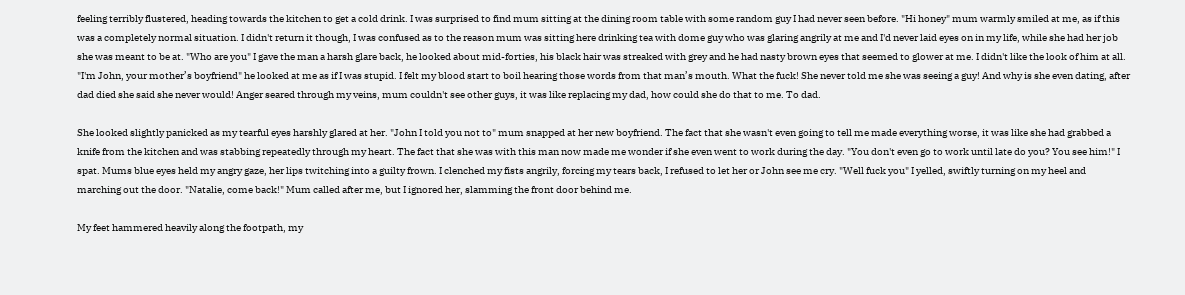feeling terribly flustered, heading towards the kitchen to get a cold drink. I was surprised to find mum sitting at the dining room table with some random guy I had never seen before. "Hi honey" mum warmly smiled at me, as if this was a completely normal situation. I didn't return it though, I was confused as to the reason mum was sitting here drinking tea with dome guy who was glaring angrily at me and I'd never laid eyes on in my life, while she had her job she was meant to be at. "Who are you" I gave the man a harsh glare back, he looked about mid-forties, his black hair was streaked with grey and he had nasty brown eyes that seemed to glower at me. I didn't like the look of him at all. "I'm John, your mother’s boyfriend" he looked at me as if I was stupid. I felt my blood start to boil hearing those words from that man’s mouth. What the fuck! She never told me she was seeing a guy! And why is she even dating, after dad died she said she never would! Anger seared through my veins, mum couldn't see other guys, it was like replacing my dad, how could she do that to me. To dad.

She looked slightly panicked as my tearful eyes harshly glared at her. "John I told you not to" mum snapped at her new boyfriend. The fact that she wasn't even going to tell me made everything worse, it was like she had grabbed a knife from the kitchen and was stabbing repeatedly through my heart. The fact that she was with this man now made me wonder if she even went to work during the day. "You don't even go to work until late do you? You see him!" I spat. Mums blue eyes held my angry gaze, her lips twitching into a guilty frown. I clenched my fists angrily, forcing my tears back, I refused to let her or John see me cry. "Well fuck you" I yelled, swiftly turning on my heel and marching out the door. "Natalie, come back!" Mum called after me, but I ignored her, slamming the front door behind me.

My feet hammered heavily along the footpath, my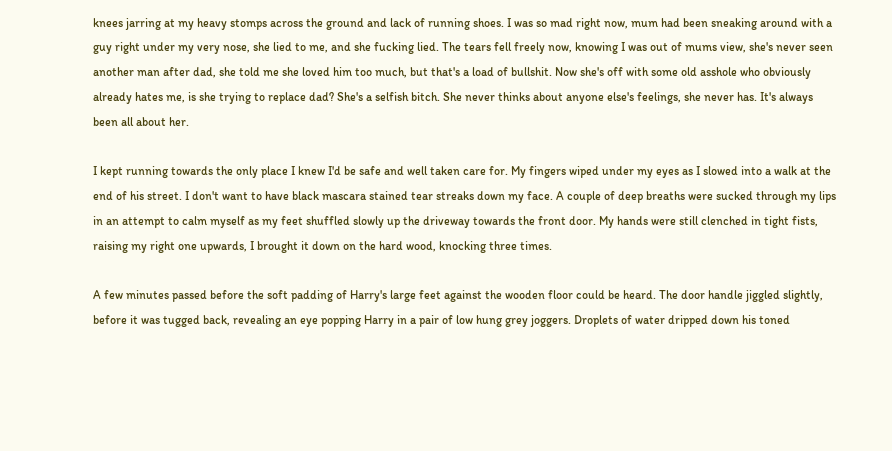knees jarring at my heavy stomps across the ground and lack of running shoes. I was so mad right now, mum had been sneaking around with a guy right under my very nose, she lied to me, and she fucking lied. The tears fell freely now, knowing I was out of mums view, she's never seen another man after dad, she told me she loved him too much, but that's a load of bullshit. Now she's off with some old asshole who obviously already hates me, is she trying to replace dad? She's a selfish bitch. She never thinks about anyone else's feelings, she never has. It's always been all about her.

I kept running towards the only place I knew I'd be safe and well taken care for. My fingers wiped under my eyes as I slowed into a walk at the end of his street. I don't want to have black mascara stained tear streaks down my face. A couple of deep breaths were sucked through my lips in an attempt to calm myself as my feet shuffled slowly up the driveway towards the front door. My hands were still clenched in tight fists, raising my right one upwards, I brought it down on the hard wood, knocking three times.

A few minutes passed before the soft padding of Harry's large feet against the wooden floor could be heard. The door handle jiggled slightly, before it was tugged back, revealing an eye popping Harry in a pair of low hung grey joggers. Droplets of water dripped down his toned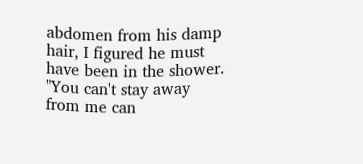abdomen from his damp hair, I figured he must have been in the shower. "You can't stay away from me can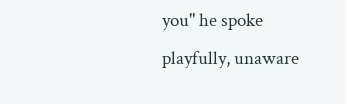you" he spoke playfully, unaware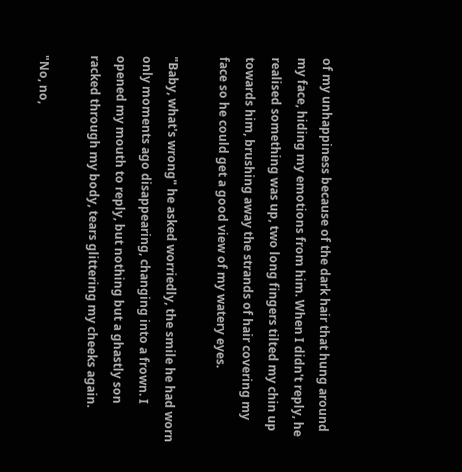of my unhappiness because of the dark hair that hung around my face, hiding my emotions from him. When I didn't reply, he realised something was up, two long fingers tilted my chin up towards him, brushing away the strands of hair covering my face so he could get a good view of my watery eyes.

"Baby, what's wrong" he asked worriedly, the smile he had worn only moments ago disappearing, changing into a frown. I opened my mouth to reply, but nothing but a ghastly son racked through my body, tears glittering my cheeks again.

"No, no,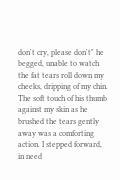don't cry, please don't" he begged, unable to watch the fat tears roll down my cheeks, dripping of my chin. The soft touch of his thumb against my skin as he brushed the tears gently away was a comforting action. I stepped forward, in need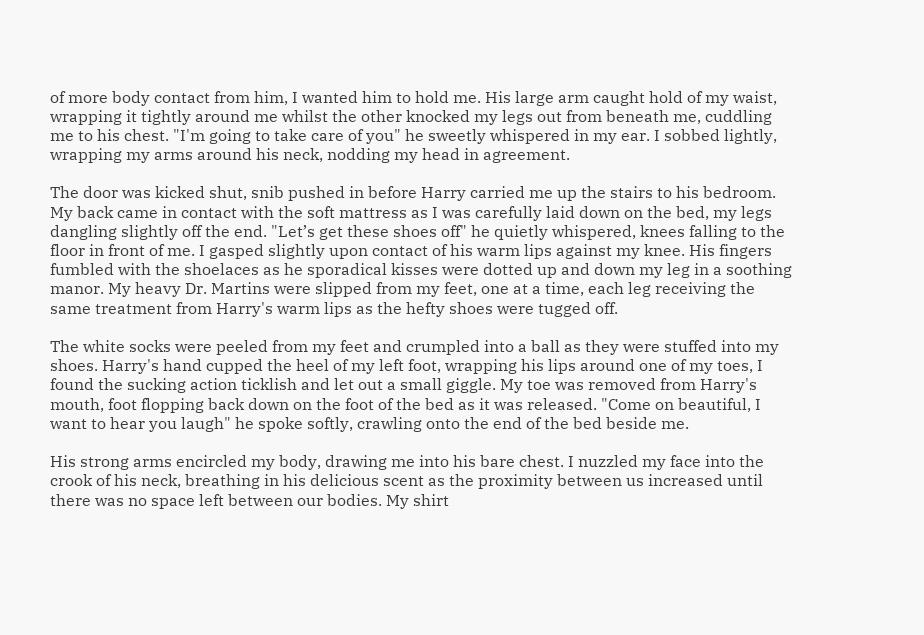of more body contact from him, I wanted him to hold me. His large arm caught hold of my waist, wrapping it tightly around me whilst the other knocked my legs out from beneath me, cuddling me to his chest. "I'm going to take care of you" he sweetly whispered in my ear. I sobbed lightly, wrapping my arms around his neck, nodding my head in agreement.

The door was kicked shut, snib pushed in before Harry carried me up the stairs to his bedroom. My back came in contact with the soft mattress as I was carefully laid down on the bed, my legs dangling slightly off the end. "Let’s get these shoes off" he quietly whispered, knees falling to the floor in front of me. I gasped slightly upon contact of his warm lips against my knee. His fingers fumbled with the shoelaces as he sporadical kisses were dotted up and down my leg in a soothing manor. My heavy Dr. Martins were slipped from my feet, one at a time, each leg receiving the same treatment from Harry's warm lips as the hefty shoes were tugged off.

The white socks were peeled from my feet and crumpled into a ball as they were stuffed into my shoes. Harry's hand cupped the heel of my left foot, wrapping his lips around one of my toes, I found the sucking action ticklish and let out a small giggle. My toe was removed from Harry's mouth, foot flopping back down on the foot of the bed as it was released. "Come on beautiful, I want to hear you laugh" he spoke softly, crawling onto the end of the bed beside me.

His strong arms encircled my body, drawing me into his bare chest. I nuzzled my face into the crook of his neck, breathing in his delicious scent as the proximity between us increased until there was no space left between our bodies. My shirt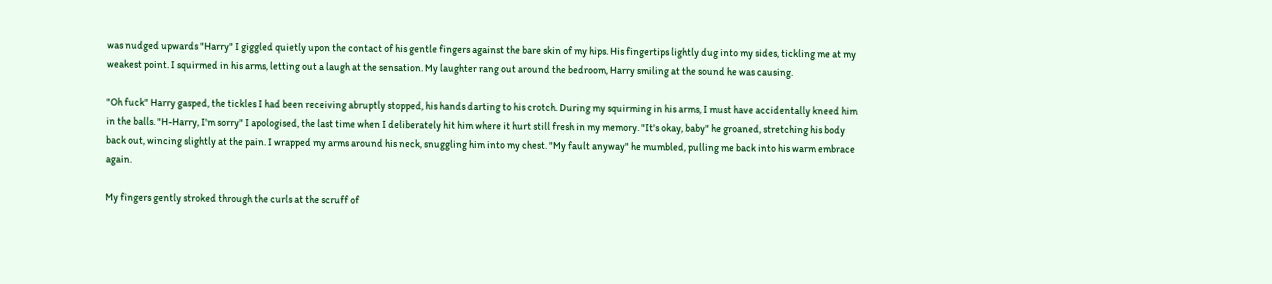was nudged upwards "Harry" I giggled quietly upon the contact of his gentle fingers against the bare skin of my hips. His fingertips lightly dug into my sides, tickling me at my weakest point. I squirmed in his arms, letting out a laugh at the sensation. My laughter rang out around the bedroom, Harry smiling at the sound he was causing.

"Oh fuck" Harry gasped, the tickles I had been receiving abruptly stopped, his hands darting to his crotch. During my squirming in his arms, I must have accidentally kneed him in the balls. "H-Harry, I'm sorry" I apologised, the last time when I deliberately hit him where it hurt still fresh in my memory. "It's okay, baby" he groaned, stretching his body back out, wincing slightly at the pain. I wrapped my arms around his neck, snuggling him into my chest. "My fault anyway" he mumbled, pulling me back into his warm embrace again.

My fingers gently stroked through the curls at the scruff of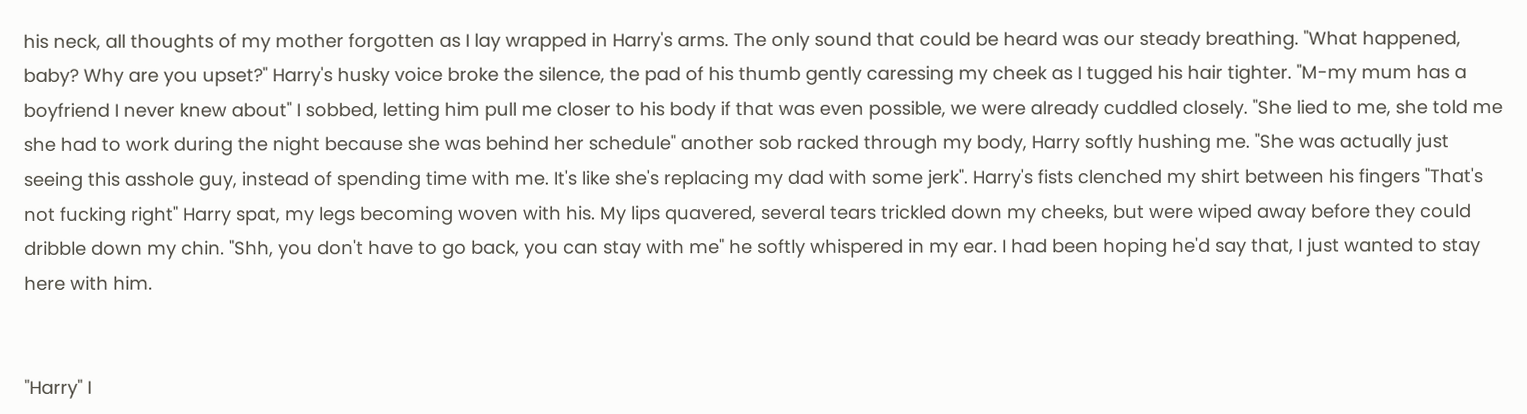his neck, all thoughts of my mother forgotten as I lay wrapped in Harry's arms. The only sound that could be heard was our steady breathing. "What happened, baby? Why are you upset?" Harry's husky voice broke the silence, the pad of his thumb gently caressing my cheek as I tugged his hair tighter. "M-my mum has a boyfriend I never knew about" I sobbed, letting him pull me closer to his body if that was even possible, we were already cuddled closely. "She lied to me, she told me she had to work during the night because she was behind her schedule" another sob racked through my body, Harry softly hushing me. "She was actually just seeing this asshole guy, instead of spending time with me. It's like she's replacing my dad with some jerk". Harry's fists clenched my shirt between his fingers "That's not fucking right" Harry spat, my legs becoming woven with his. My lips quavered, several tears trickled down my cheeks, but were wiped away before they could dribble down my chin. "Shh, you don't have to go back, you can stay with me" he softly whispered in my ear. I had been hoping he'd say that, I just wanted to stay here with him.


"Harry" I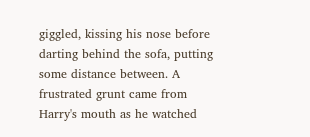giggled, kissing his nose before darting behind the sofa, putting some distance between. A frustrated grunt came from Harry's mouth as he watched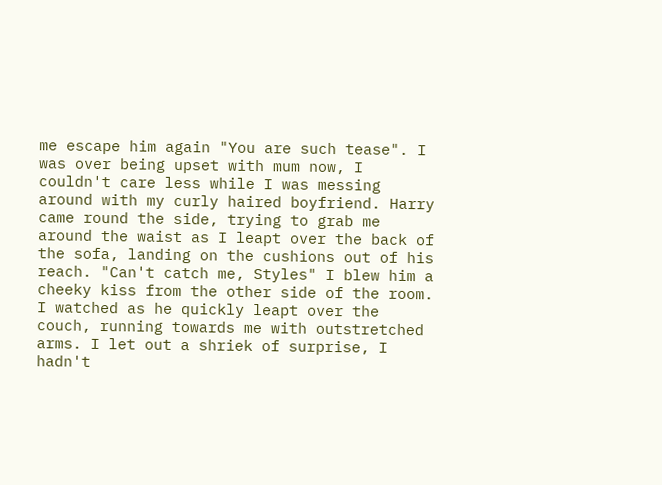me escape him again "You are such tease". I was over being upset with mum now, I couldn't care less while I was messing around with my curly haired boyfriend. Harry came round the side, trying to grab me around the waist as I leapt over the back of the sofa, landing on the cushions out of his reach. "Can't catch me, Styles" I blew him a cheeky kiss from the other side of the room. I watched as he quickly leapt over the couch, running towards me with outstretched arms. I let out a shriek of surprise, I hadn't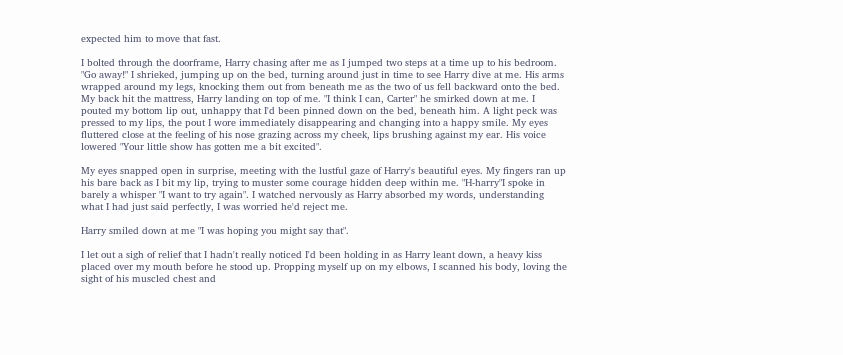expected him to move that fast.

I bolted through the doorframe, Harry chasing after me as I jumped two steps at a time up to his bedroom. "Go away!" I shrieked, jumping up on the bed, turning around just in time to see Harry dive at me. His arms wrapped around my legs, knocking them out from beneath me as the two of us fell backward onto the bed. My back hit the mattress, Harry landing on top of me. "I think I can, Carter" he smirked down at me. I pouted my bottom lip out, unhappy that I'd been pinned down on the bed, beneath him. A light peck was pressed to my lips, the pout I wore immediately disappearing and changing into a happy smile. My eyes fluttered close at the feeling of his nose grazing across my cheek, lips brushing against my ear. His voice lowered "Your little show has gotten me a bit excited".

My eyes snapped open in surprise, meeting with the lustful gaze of Harry's beautiful eyes. My fingers ran up his bare back as I bit my lip, trying to muster some courage hidden deep within me. "H-harry"I spoke in barely a whisper "I want to try again". I watched nervously as Harry absorbed my words, understanding what I had just said perfectly, I was worried he'd reject me.

Harry smiled down at me "I was hoping you might say that".

I let out a sigh of relief that I hadn't really noticed I'd been holding in as Harry leant down, a heavy kiss placed over my mouth before he stood up. Propping myself up on my elbows, I scanned his body, loving the sight of his muscled chest and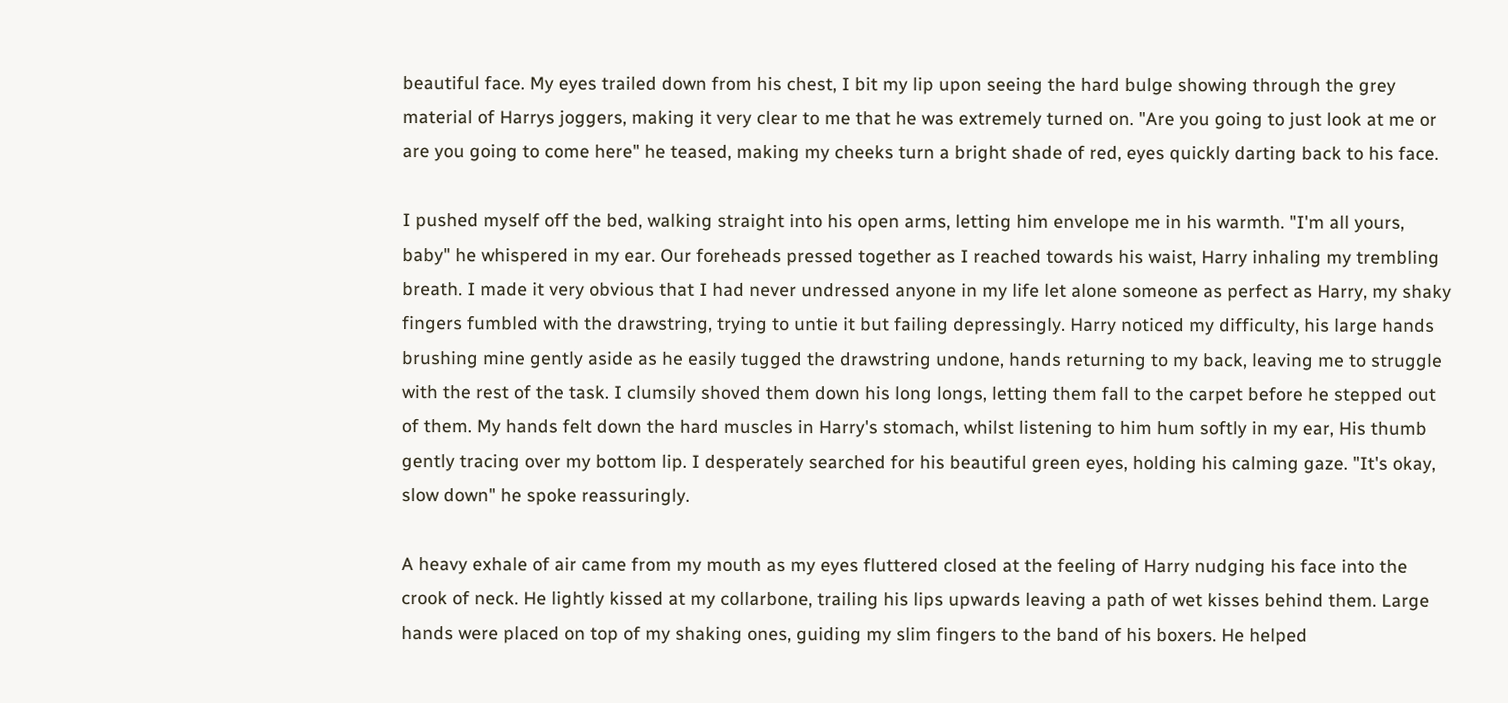beautiful face. My eyes trailed down from his chest, I bit my lip upon seeing the hard bulge showing through the grey material of Harrys joggers, making it very clear to me that he was extremely turned on. "Are you going to just look at me or are you going to come here" he teased, making my cheeks turn a bright shade of red, eyes quickly darting back to his face.

I pushed myself off the bed, walking straight into his open arms, letting him envelope me in his warmth. "I'm all yours, baby" he whispered in my ear. Our foreheads pressed together as I reached towards his waist, Harry inhaling my trembling breath. I made it very obvious that I had never undressed anyone in my life let alone someone as perfect as Harry, my shaky fingers fumbled with the drawstring, trying to untie it but failing depressingly. Harry noticed my difficulty, his large hands brushing mine gently aside as he easily tugged the drawstring undone, hands returning to my back, leaving me to struggle with the rest of the task. I clumsily shoved them down his long longs, letting them fall to the carpet before he stepped out of them. My hands felt down the hard muscles in Harry's stomach, whilst listening to him hum softly in my ear, His thumb gently tracing over my bottom lip. I desperately searched for his beautiful green eyes, holding his calming gaze. "It's okay, slow down" he spoke reassuringly.

A heavy exhale of air came from my mouth as my eyes fluttered closed at the feeling of Harry nudging his face into the crook of neck. He lightly kissed at my collarbone, trailing his lips upwards leaving a path of wet kisses behind them. Large hands were placed on top of my shaking ones, guiding my slim fingers to the band of his boxers. He helped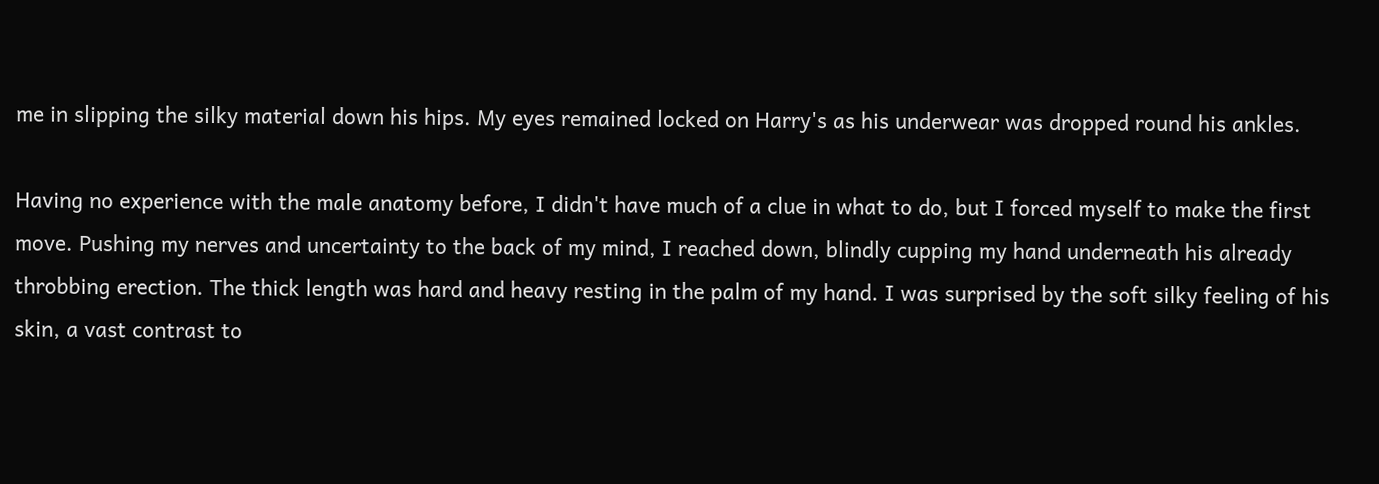me in slipping the silky material down his hips. My eyes remained locked on Harry's as his underwear was dropped round his ankles.

Having no experience with the male anatomy before, I didn't have much of a clue in what to do, but I forced myself to make the first move. Pushing my nerves and uncertainty to the back of my mind, I reached down, blindly cupping my hand underneath his already throbbing erection. The thick length was hard and heavy resting in the palm of my hand. I was surprised by the soft silky feeling of his skin, a vast contrast to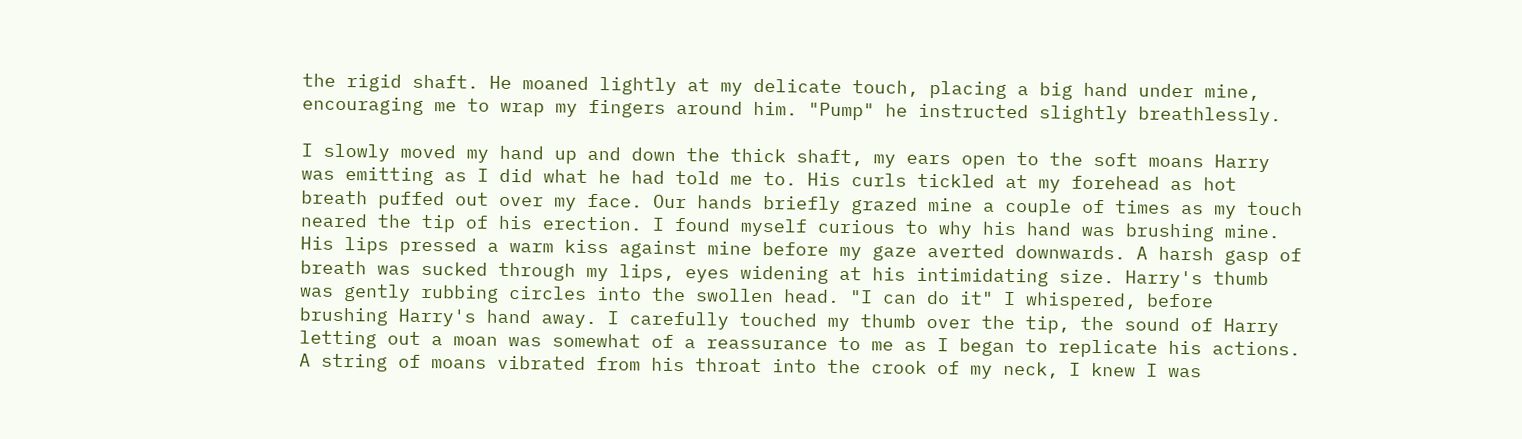the rigid shaft. He moaned lightly at my delicate touch, placing a big hand under mine, encouraging me to wrap my fingers around him. "Pump" he instructed slightly breathlessly.

I slowly moved my hand up and down the thick shaft, my ears open to the soft moans Harry was emitting as I did what he had told me to. His curls tickled at my forehead as hot breath puffed out over my face. Our hands briefly grazed mine a couple of times as my touch neared the tip of his erection. I found myself curious to why his hand was brushing mine. His lips pressed a warm kiss against mine before my gaze averted downwards. A harsh gasp of breath was sucked through my lips, eyes widening at his intimidating size. Harry's thumb was gently rubbing circles into the swollen head. "I can do it" I whispered, before brushing Harry's hand away. I carefully touched my thumb over the tip, the sound of Harry letting out a moan was somewhat of a reassurance to me as I began to replicate his actions. A string of moans vibrated from his throat into the crook of my neck, I knew I was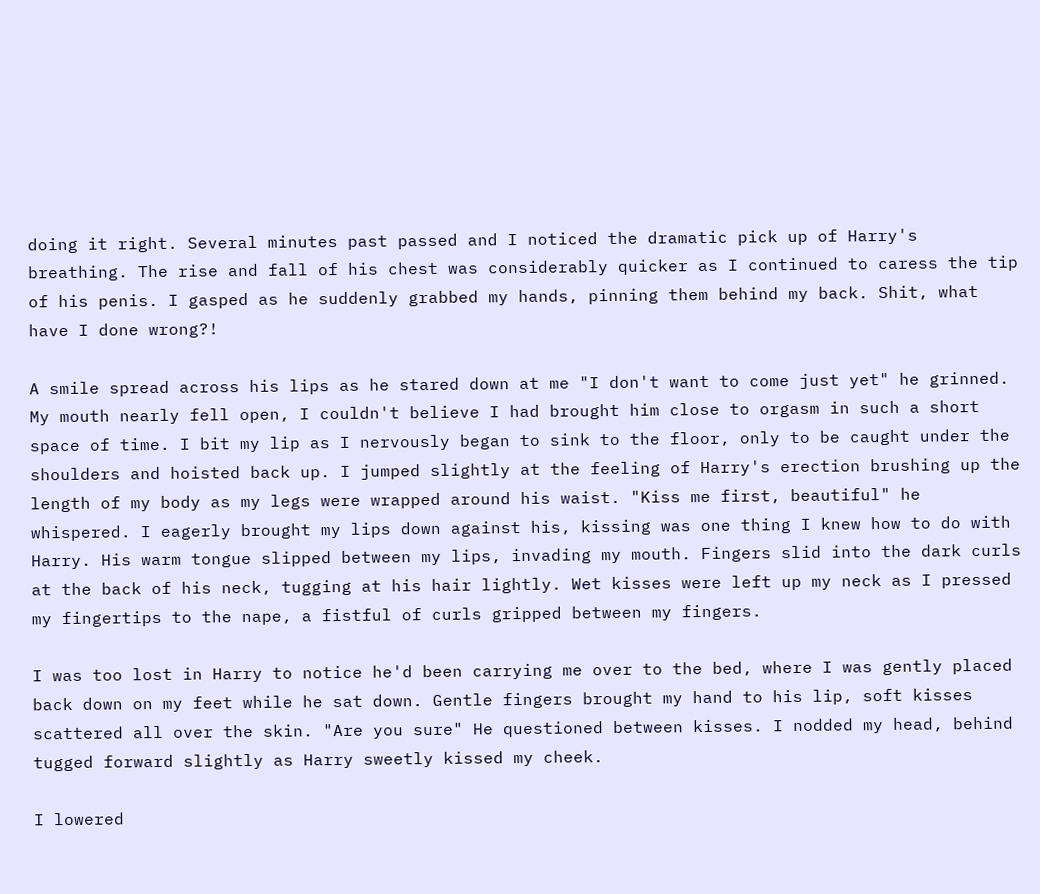doing it right. Several minutes past passed and I noticed the dramatic pick up of Harry's breathing. The rise and fall of his chest was considerably quicker as I continued to caress the tip of his penis. I gasped as he suddenly grabbed my hands, pinning them behind my back. Shit, what have I done wrong?!

A smile spread across his lips as he stared down at me "I don't want to come just yet" he grinned. My mouth nearly fell open, I couldn't believe I had brought him close to orgasm in such a short space of time. I bit my lip as I nervously began to sink to the floor, only to be caught under the shoulders and hoisted back up. I jumped slightly at the feeling of Harry's erection brushing up the length of my body as my legs were wrapped around his waist. "Kiss me first, beautiful" he whispered. I eagerly brought my lips down against his, kissing was one thing I knew how to do with Harry. His warm tongue slipped between my lips, invading my mouth. Fingers slid into the dark curls at the back of his neck, tugging at his hair lightly. Wet kisses were left up my neck as I pressed my fingertips to the nape, a fistful of curls gripped between my fingers.

I was too lost in Harry to notice he'd been carrying me over to the bed, where I was gently placed back down on my feet while he sat down. Gentle fingers brought my hand to his lip, soft kisses scattered all over the skin. "Are you sure" He questioned between kisses. I nodded my head, behind tugged forward slightly as Harry sweetly kissed my cheek.

I lowered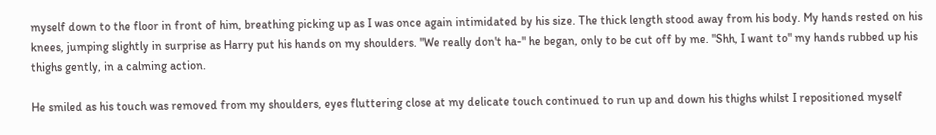myself down to the floor in front of him, breathing picking up as I was once again intimidated by his size. The thick length stood away from his body. My hands rested on his knees, jumping slightly in surprise as Harry put his hands on my shoulders. "We really don't ha-" he began, only to be cut off by me. "Shh, I want to" my hands rubbed up his thighs gently, in a calming action.

He smiled as his touch was removed from my shoulders, eyes fluttering close at my delicate touch continued to run up and down his thighs whilst I repositioned myself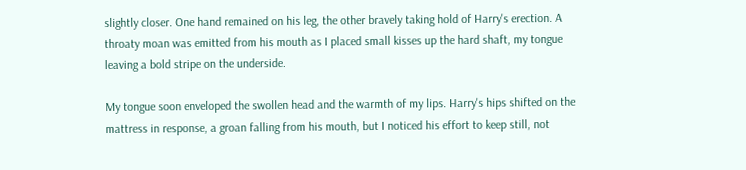slightly closer. One hand remained on his leg, the other bravely taking hold of Harry's erection. A throaty moan was emitted from his mouth as I placed small kisses up the hard shaft, my tongue leaving a bold stripe on the underside.

My tongue soon enveloped the swollen head and the warmth of my lips. Harry's hips shifted on the mattress in response, a groan falling from his mouth, but I noticed his effort to keep still, not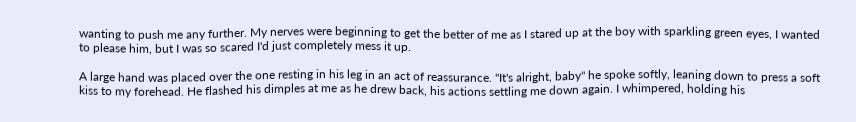wanting to push me any further. My nerves were beginning to get the better of me as I stared up at the boy with sparkling green eyes, I wanted to please him, but I was so scared I'd just completely mess it up.

A large hand was placed over the one resting in his leg in an act of reassurance. "It's alright, baby" he spoke softly, leaning down to press a soft kiss to my forehead. He flashed his dimples at me as he drew back, his actions settling me down again. I whimpered, holding his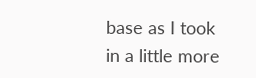base as I took in a little more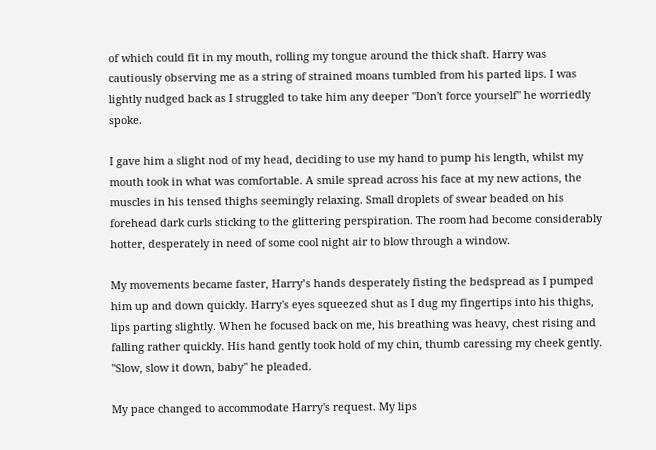of which could fit in my mouth, rolling my tongue around the thick shaft. Harry was cautiously observing me as a string of strained moans tumbled from his parted lips. I was lightly nudged back as I struggled to take him any deeper "Don't force yourself" he worriedly spoke.

I gave him a slight nod of my head, deciding to use my hand to pump his length, whilst my mouth took in what was comfortable. A smile spread across his face at my new actions, the muscles in his tensed thighs seemingly relaxing. Small droplets of swear beaded on his forehead dark curls sticking to the glittering perspiration. The room had become considerably hotter, desperately in need of some cool night air to blow through a window.

My movements became faster, Harry’s hands desperately fisting the bedspread as I pumped him up and down quickly. Harry's eyes squeezed shut as I dug my fingertips into his thighs, lips parting slightly. When he focused back on me, his breathing was heavy, chest rising and falling rather quickly. His hand gently took hold of my chin, thumb caressing my cheek gently. "Slow, slow it down, baby" he pleaded.

My pace changed to accommodate Harry's request. My lips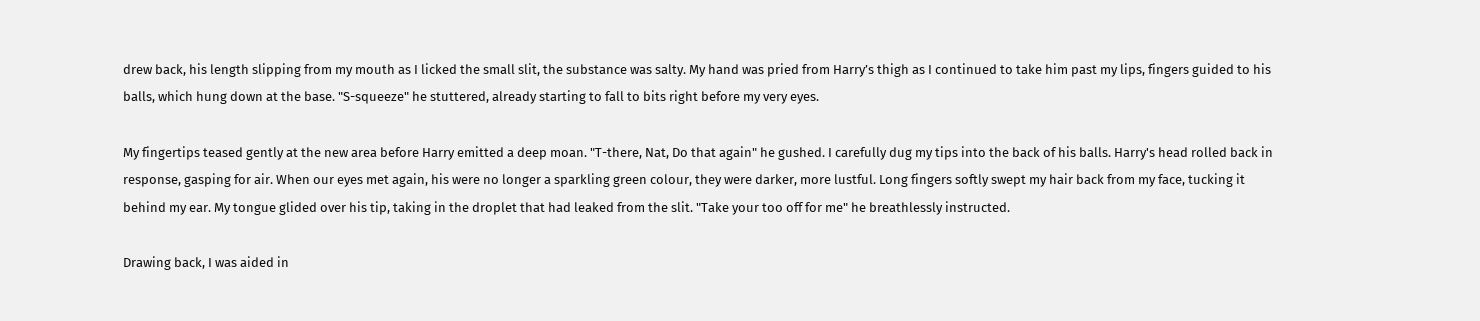drew back, his length slipping from my mouth as I licked the small slit, the substance was salty. My hand was pried from Harry’s thigh as I continued to take him past my lips, fingers guided to his balls, which hung down at the base. "S-squeeze" he stuttered, already starting to fall to bits right before my very eyes.

My fingertips teased gently at the new area before Harry emitted a deep moan. "T-there, Nat, Do that again" he gushed. I carefully dug my tips into the back of his balls. Harry's head rolled back in response, gasping for air. When our eyes met again, his were no longer a sparkling green colour, they were darker, more lustful. Long fingers softly swept my hair back from my face, tucking it behind my ear. My tongue glided over his tip, taking in the droplet that had leaked from the slit. "Take your too off for me" he breathlessly instructed.

Drawing back, I was aided in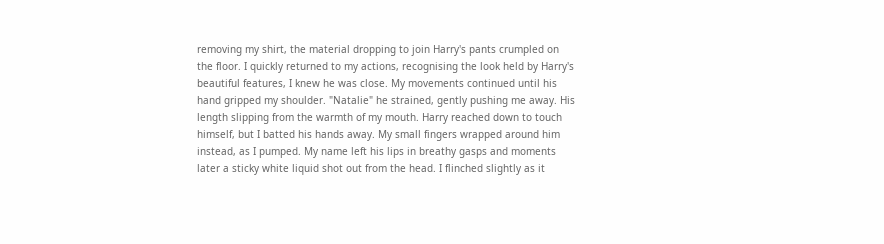removing my shirt, the material dropping to join Harry's pants crumpled on the floor. I quickly returned to my actions, recognising the look held by Harry's beautiful features, I knew he was close. My movements continued until his hand gripped my shoulder. "Natalie" he strained, gently pushing me away. His length slipping from the warmth of my mouth. Harry reached down to touch himself, but I batted his hands away. My small fingers wrapped around him instead, as I pumped. My name left his lips in breathy gasps and moments later a sticky white liquid shot out from the head. I flinched slightly as it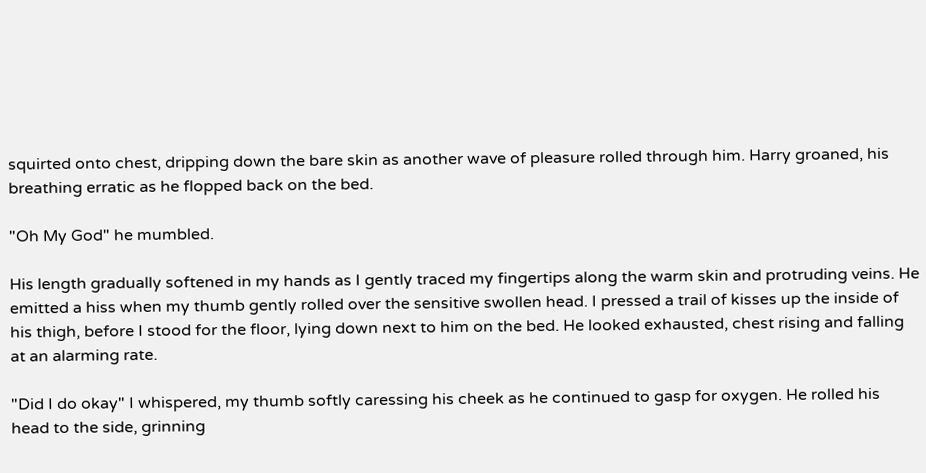squirted onto chest, dripping down the bare skin as another wave of pleasure rolled through him. Harry groaned, his breathing erratic as he flopped back on the bed.

"Oh My God" he mumbled.

His length gradually softened in my hands as I gently traced my fingertips along the warm skin and protruding veins. He emitted a hiss when my thumb gently rolled over the sensitive swollen head. I pressed a trail of kisses up the inside of his thigh, before I stood for the floor, lying down next to him on the bed. He looked exhausted, chest rising and falling at an alarming rate.

"Did I do okay" I whispered, my thumb softly caressing his cheek as he continued to gasp for oxygen. He rolled his head to the side, grinning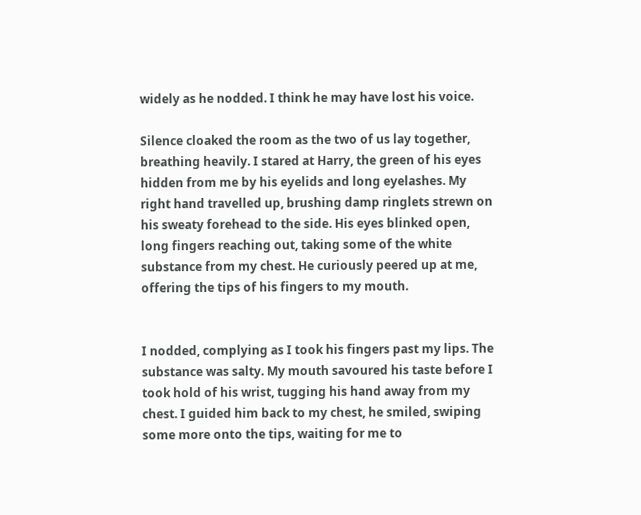widely as he nodded. I think he may have lost his voice.

Silence cloaked the room as the two of us lay together, breathing heavily. I stared at Harry, the green of his eyes hidden from me by his eyelids and long eyelashes. My right hand travelled up, brushing damp ringlets strewn on his sweaty forehead to the side. His eyes blinked open, long fingers reaching out, taking some of the white substance from my chest. He curiously peered up at me, offering the tips of his fingers to my mouth.


I nodded, complying as I took his fingers past my lips. The substance was salty. My mouth savoured his taste before I took hold of his wrist, tugging his hand away from my chest. I guided him back to my chest, he smiled, swiping some more onto the tips, waiting for me to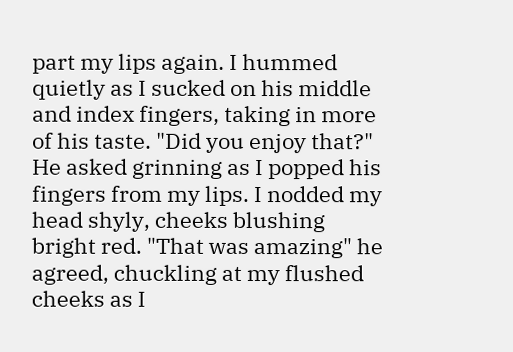part my lips again. I hummed quietly as I sucked on his middle and index fingers, taking in more of his taste. "Did you enjoy that?" He asked grinning as I popped his fingers from my lips. I nodded my head shyly, cheeks blushing bright red. "That was amazing" he agreed, chuckling at my flushed cheeks as I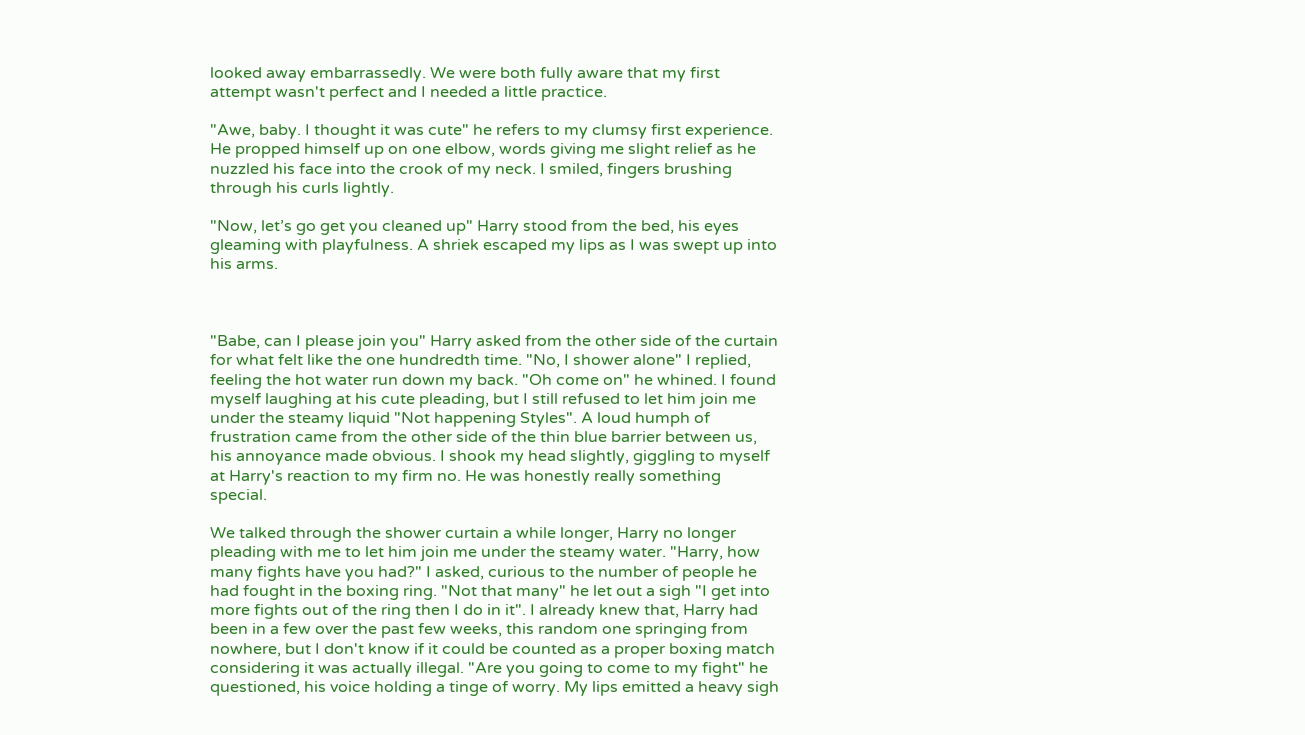looked away embarrassedly. We were both fully aware that my first attempt wasn't perfect and I needed a little practice.

"Awe, baby. I thought it was cute" he refers to my clumsy first experience. He propped himself up on one elbow, words giving me slight relief as he nuzzled his face into the crook of my neck. I smiled, fingers brushing through his curls lightly.

"Now, let’s go get you cleaned up" Harry stood from the bed, his eyes gleaming with playfulness. A shriek escaped my lips as I was swept up into his arms.



"Babe, can I please join you" Harry asked from the other side of the curtain for what felt like the one hundredth time. "No, I shower alone" I replied, feeling the hot water run down my back. "Oh come on" he whined. I found myself laughing at his cute pleading, but I still refused to let him join me under the steamy liquid "Not happening Styles". A loud humph of frustration came from the other side of the thin blue barrier between us, his annoyance made obvious. I shook my head slightly, giggling to myself at Harry's reaction to my firm no. He was honestly really something special.

We talked through the shower curtain a while longer, Harry no longer pleading with me to let him join me under the steamy water. "Harry, how many fights have you had?" I asked, curious to the number of people he had fought in the boxing ring. "Not that many" he let out a sigh "I get into more fights out of the ring then I do in it". I already knew that, Harry had been in a few over the past few weeks, this random one springing from nowhere, but I don't know if it could be counted as a proper boxing match considering it was actually illegal. "Are you going to come to my fight" he questioned, his voice holding a tinge of worry. My lips emitted a heavy sigh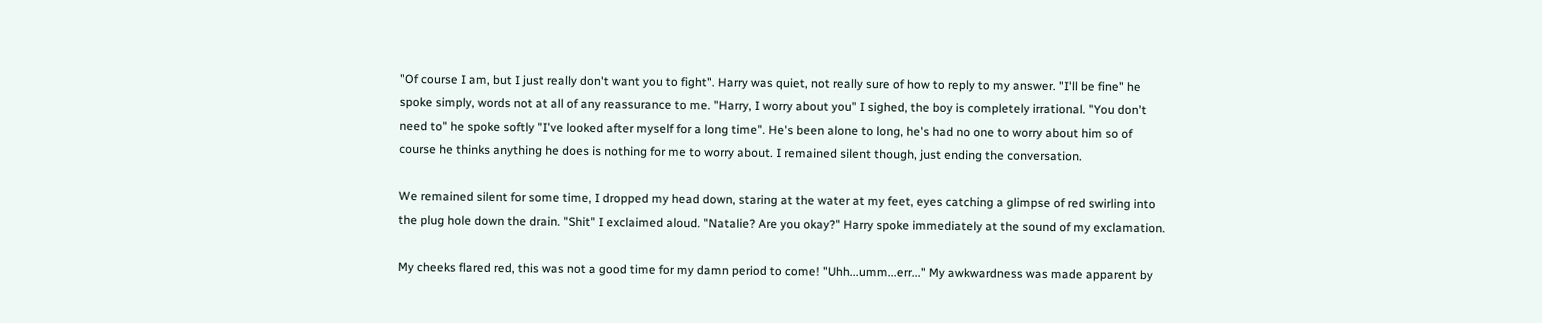"Of course I am, but I just really don't want you to fight". Harry was quiet, not really sure of how to reply to my answer. "I'll be fine" he spoke simply, words not at all of any reassurance to me. "Harry, I worry about you" I sighed, the boy is completely irrational. "You don't need to" he spoke softly "I've looked after myself for a long time". He's been alone to long, he's had no one to worry about him so of course he thinks anything he does is nothing for me to worry about. I remained silent though, just ending the conversation.

We remained silent for some time, I dropped my head down, staring at the water at my feet, eyes catching a glimpse of red swirling into the plug hole down the drain. "Shit" I exclaimed aloud. "Natalie? Are you okay?" Harry spoke immediately at the sound of my exclamation.

My cheeks flared red, this was not a good time for my damn period to come! "Uhh...umm...err..." My awkwardness was made apparent by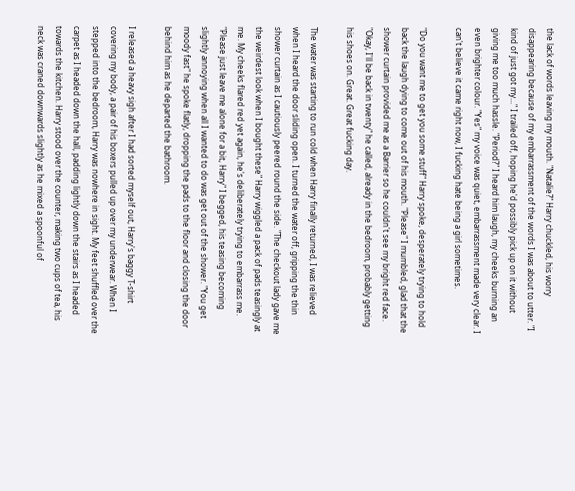the lack of words leaving my mouth. "Natalie?" Harry chuckled, his worry disappearing because of my embarrassment of the words I was about to utter. "I kind of just got my..." I trailed off, hoping he'd possibly pick up on it without giving me too much hassle. "Period?" I heard him laugh, my cheeks burning an even brighter colour. "Yes" my voice was quiet, embarrassment made very clear. I can't believe it came right now, I fucking hate being a girl sometimes.

"Do you want me to get you some stuff" Harry spoke, desperately trying to hold back the laugh dying to come out of his mouth. "Please" I mumbled, glad that the shower curtain provided me as a Barrier so he couldn't see my bright red face. "Okay, I'll be back in twenty" he called, already in the bedroom, probably getting his shoes on. Great. Great fucking day.

The water was starting to run cold when Harry finally returned, I was relieved when I heard the door sliding open. I turned the water off, gripping the thin shower curtain as I cautiously peered round the side. "The checkout lady gave me the weirdest look when I bought these" Harry wiggled a pack of pads teasingly at me. My cheeks flared red yet again, he's deliberately trying to embarrass me. "Please just leave me alone for a bit, Harry" I begged, his teasing becoming slightly annoying when all I wanted to do was get out of the shower. "You get moody fast" he spoke flatly, dropping the pads to the floor and closing the door behind him as he departed the bathroom.

I released a heavy sigh after I had sorted myself out, Harry's baggy T-shirt covering my body, a pair of his boxers pulled up over my underwear. When I stepped into the bedroom, Harry was nowhere in sight. My feet shuffled over the carpet as I headed down the hall, padding lightly down the stairs as I headed towards the kitchen. Harry stood over the counter, making two cups of tea, his neck was craned downwards slightly as he mixed a spoonful of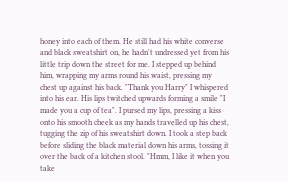honey into each of them. He still had his white converse and black sweatshirt on, he hadn't undressed yet from his little trip down the street for me. I stepped up behind him, wrapping my arms round his waist, pressing my chest up against his back. "Thank you Harry" I whispered into his ear. His lips twitched upwards forming a smile "I made you a cup of tea". I pursed my lips, pressing a kiss onto his smooth cheek as my hands travelled up his chest, tugging the zip of his sweatshirt down. I took a step back before sliding the black material down his arms, tossing it over the back of a kitchen stool. "Hmm, I like it when you take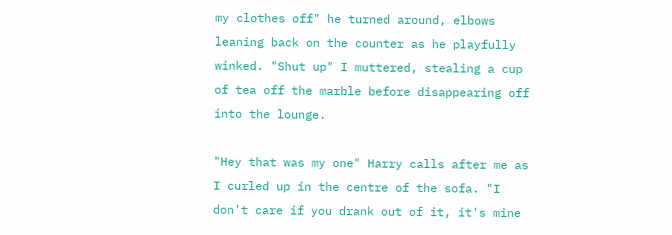my clothes off" he turned around, elbows leaning back on the counter as he playfully winked. "Shut up" I muttered, stealing a cup of tea off the marble before disappearing off into the lounge.

"Hey that was my one" Harry calls after me as I curled up in the centre of the sofa. "I don't care if you drank out of it, it's mine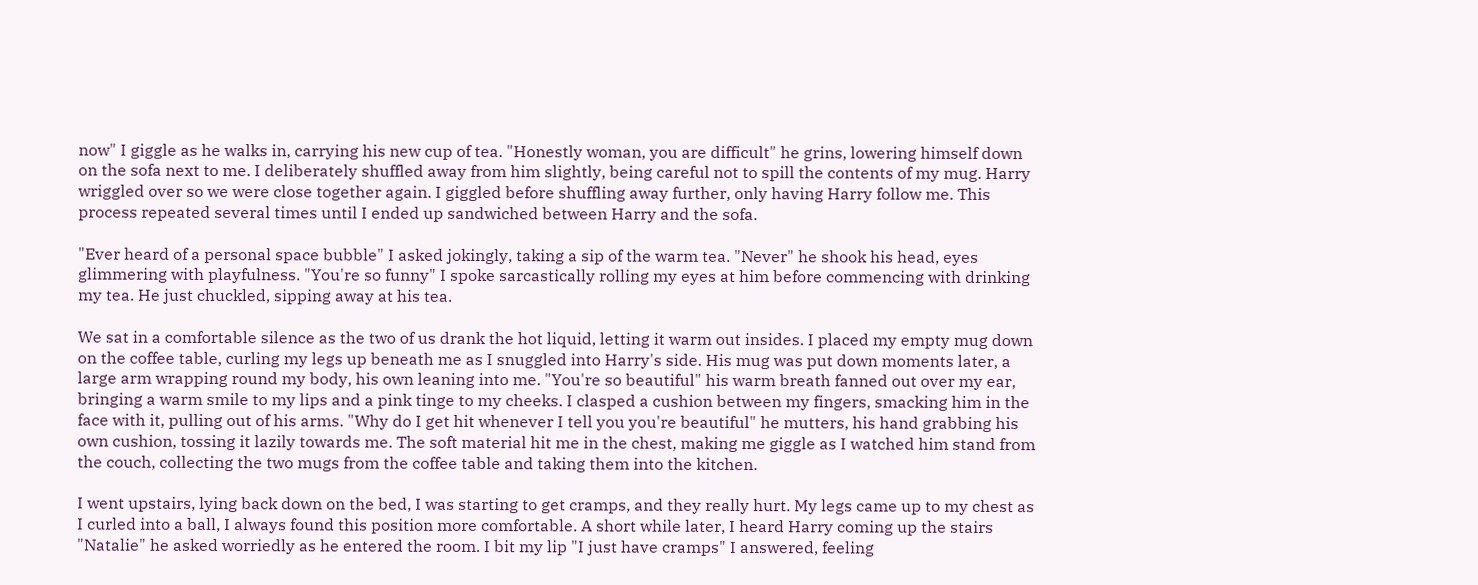now" I giggle as he walks in, carrying his new cup of tea. "Honestly woman, you are difficult" he grins, lowering himself down on the sofa next to me. I deliberately shuffled away from him slightly, being careful not to spill the contents of my mug. Harry wriggled over so we were close together again. I giggled before shuffling away further, only having Harry follow me. This process repeated several times until I ended up sandwiched between Harry and the sofa.

"Ever heard of a personal space bubble" I asked jokingly, taking a sip of the warm tea. "Never" he shook his head, eyes glimmering with playfulness. "You're so funny" I spoke sarcastically rolling my eyes at him before commencing with drinking my tea. He just chuckled, sipping away at his tea.

We sat in a comfortable silence as the two of us drank the hot liquid, letting it warm out insides. I placed my empty mug down on the coffee table, curling my legs up beneath me as I snuggled into Harry's side. His mug was put down moments later, a large arm wrapping round my body, his own leaning into me. "You're so beautiful" his warm breath fanned out over my ear, bringing a warm smile to my lips and a pink tinge to my cheeks. I clasped a cushion between my fingers, smacking him in the face with it, pulling out of his arms. "Why do I get hit whenever I tell you you're beautiful" he mutters, his hand grabbing his own cushion, tossing it lazily towards me. The soft material hit me in the chest, making me giggle as I watched him stand from the couch, collecting the two mugs from the coffee table and taking them into the kitchen.

I went upstairs, lying back down on the bed, I was starting to get cramps, and they really hurt. My legs came up to my chest as I curled into a ball, I always found this position more comfortable. A short while later, I heard Harry coming up the stairs "Natalie" he asked worriedly as he entered the room. I bit my lip "I just have cramps" I answered, feeling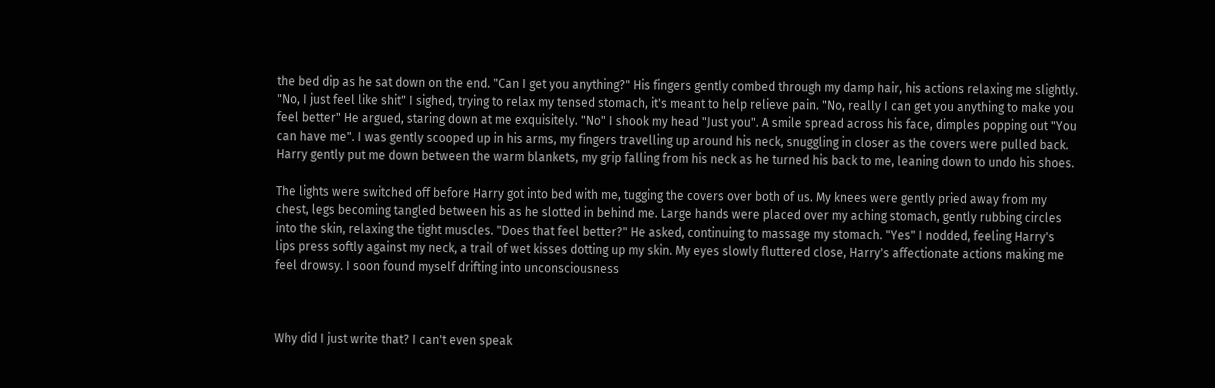the bed dip as he sat down on the end. "Can I get you anything?" His fingers gently combed through my damp hair, his actions relaxing me slightly. "No, I just feel like shit" I sighed, trying to relax my tensed stomach, it's meant to help relieve pain. "No, really I can get you anything to make you feel better" He argued, staring down at me exquisitely. "No" I shook my head "Just you". A smile spread across his face, dimples popping out "You can have me". I was gently scooped up in his arms, my fingers travelling up around his neck, snuggling in closer as the covers were pulled back. Harry gently put me down between the warm blankets, my grip falling from his neck as he turned his back to me, leaning down to undo his shoes.

The lights were switched off before Harry got into bed with me, tugging the covers over both of us. My knees were gently pried away from my chest, legs becoming tangled between his as he slotted in behind me. Large hands were placed over my aching stomach, gently rubbing circles into the skin, relaxing the tight muscles. "Does that feel better?" He asked, continuing to massage my stomach. "Yes" I nodded, feeling Harry's lips press softly against my neck, a trail of wet kisses dotting up my skin. My eyes slowly fluttered close, Harry's affectionate actions making me feel drowsy. I soon found myself drifting into unconsciousness



Why did I just write that? I can't even speak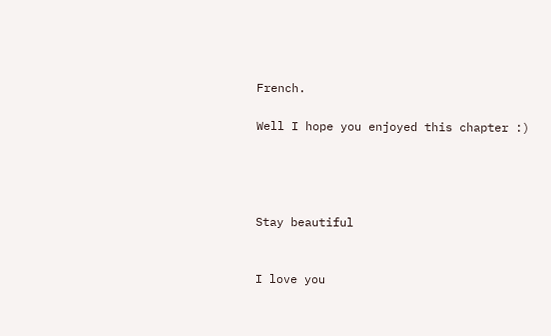French.

Well I hope you enjoyed this chapter :)




Stay beautiful


I love you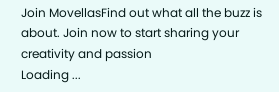Join MovellasFind out what all the buzz is about. Join now to start sharing your creativity and passion
Loading ...